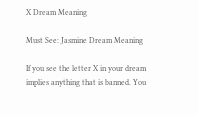X Dream Meaning

Must See: Jasmine Dream Meaning

If you see the letter X in your dream implies anything that is banned. You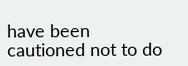have been cautioned not to do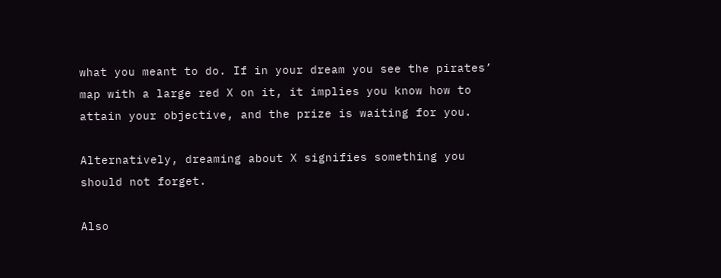what you meant to do. If in your dream you see the pirates’ map with a large red X on it, it implies you know how to attain your objective, and the prize is waiting for you.

Alternatively, dreaming about X signifies something you should not forget.

Also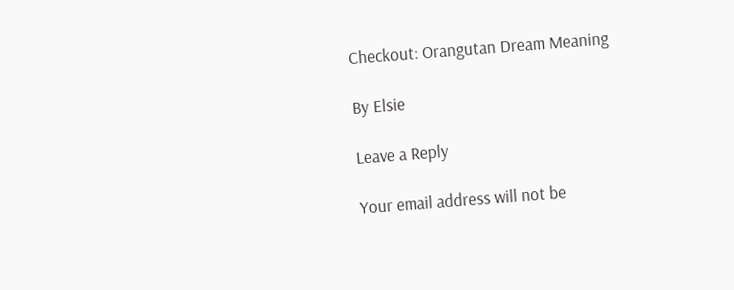Checkout: Orangutan Dream Meaning

By Elsie

Leave a Reply

Your email address will not be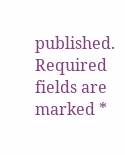published. Required fields are marked *